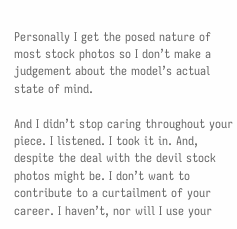Personally I get the posed nature of most stock photos so I don’t make a judgement about the model’s actual state of mind.

And I didn’t stop caring throughout your piece. I listened. I took it in. And, despite the deal with the devil stock photos might be. I don’t want to contribute to a curtailment of your career. I haven’t, nor will I use your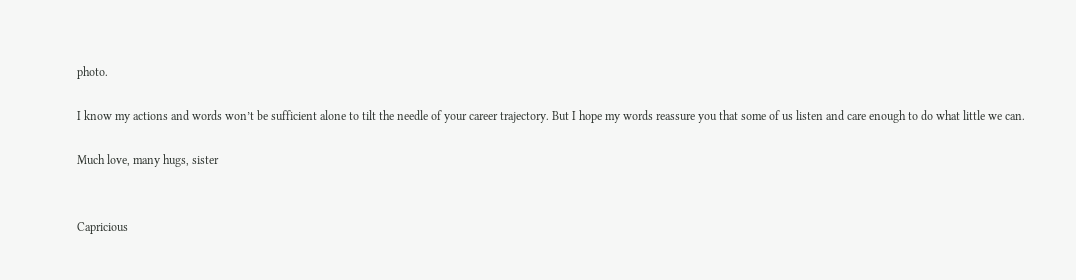photo.

I know my actions and words won’t be sufficient alone to tilt the needle of your career trajectory. But I hope my words reassure you that some of us listen and care enough to do what little we can.

Much love, many hugs, sister


Capricious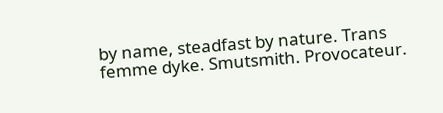by name, steadfast by nature. Trans femme dyke. Smutsmith. Provocateur.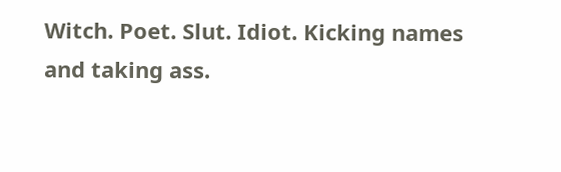Witch. Poet. Slut. Idiot. Kicking names and taking ass.